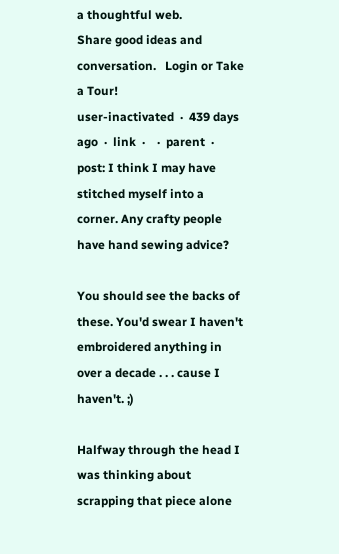a thoughtful web.
Share good ideas and conversation.   Login or Take a Tour!
user-inactivated  ·  439 days ago  ·  link  ·    ·  parent  ·  post: I think I may have stitched myself into a corner. Any crafty people have hand sewing advice?

You should see the backs of these. You'd swear I haven't embroidered anything in over a decade . . . cause I haven't. ;)

Halfway through the head I was thinking about scrapping that piece alone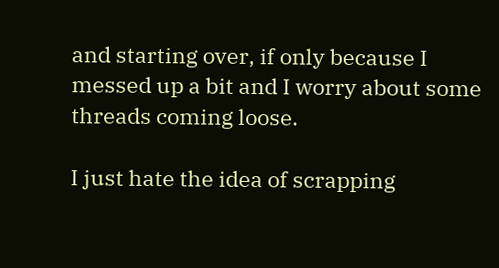and starting over, if only because I messed up a bit and I worry about some threads coming loose.

I just hate the idea of scrapping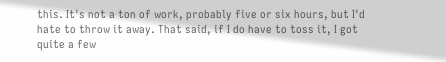this. It's not a ton of work, probably five or six hours, but I'd hate to throw it away. That said, if I do have to toss it, I got quite a few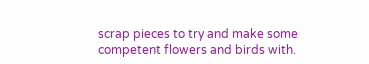scrap pieces to try and make some competent flowers and birds with.